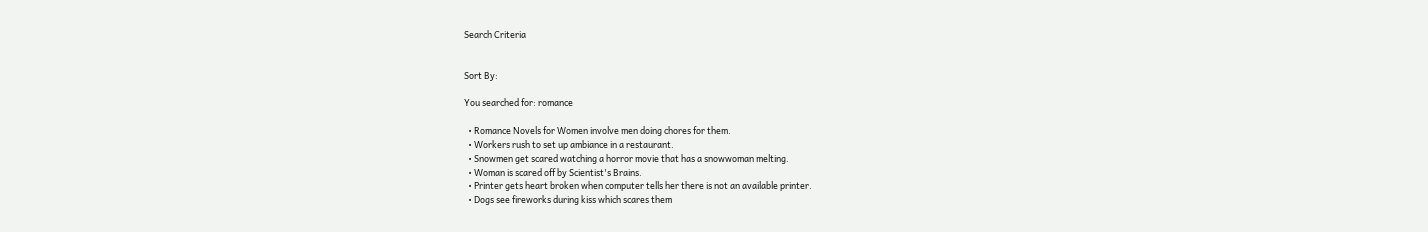Search Criteria


Sort By:

You searched for: romance

  • Romance Novels for Women involve men doing chores for them.
  • Workers rush to set up ambiance in a restaurant.
  • Snowmen get scared watching a horror movie that has a snowwoman melting.
  • Woman is scared off by Scientist's Brains.
  • Printer gets heart broken when computer tells her there is not an available printer.
  • Dogs see fireworks during kiss which scares them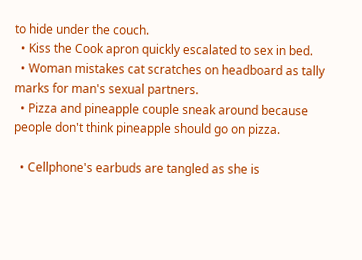to hide under the couch.
  • Kiss the Cook apron quickly escalated to sex in bed.
  • Woman mistakes cat scratches on headboard as tally marks for man's sexual partners.
  • Pizza and pineapple couple sneak around because people don't think pineapple should go on pizza.

  • Cellphone's earbuds are tangled as she is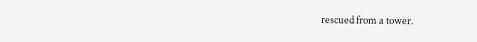rescued from a tower.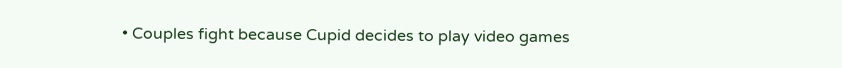• Couples fight because Cupid decides to play video games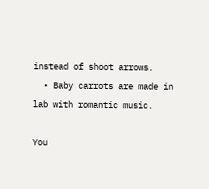instead of shoot arrows.
  • Baby carrots are made in lab with romantic music.

You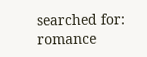searched for: romance